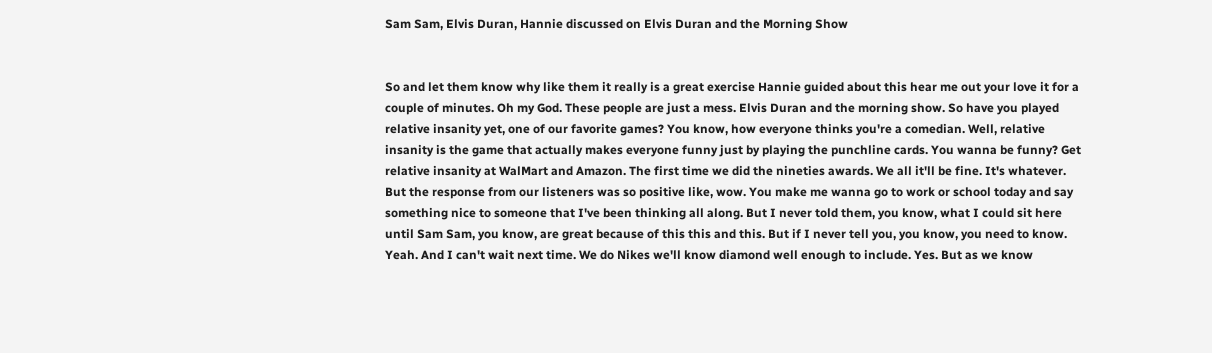Sam Sam, Elvis Duran, Hannie discussed on Elvis Duran and the Morning Show


So and let them know why like them it really is a great exercise Hannie guided about this hear me out your love it for a couple of minutes. Oh my God. These people are just a mess. Elvis Duran and the morning show. So have you played relative insanity yet, one of our favorite games? You know, how everyone thinks you're a comedian. Well, relative insanity is the game that actually makes everyone funny just by playing the punchline cards. You wanna be funny? Get relative insanity at WalMart and Amazon. The first time we did the nineties awards. We all it'll be fine. It's whatever. But the response from our listeners was so positive like, wow. You make me wanna go to work or school today and say something nice to someone that I've been thinking all along. But I never told them, you know, what I could sit here until Sam Sam, you know, are great because of this this and this. But if I never tell you, you know, you need to know. Yeah. And I can't wait next time. We do Nikes we'll know diamond well enough to include. Yes. But as we know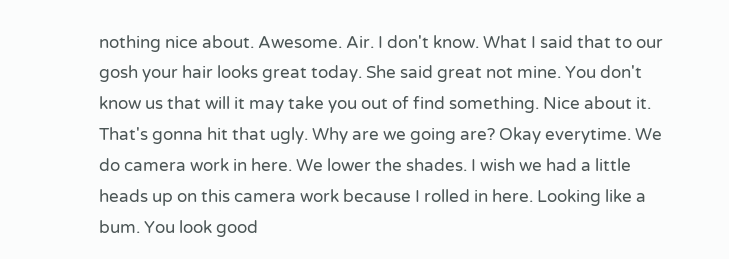nothing nice about. Awesome. Air. I don't know. What I said that to our gosh your hair looks great today. She said great not mine. You don't know us that will it may take you out of find something. Nice about it. That's gonna hit that ugly. Why are we going are? Okay everytime. We do camera work in here. We lower the shades. I wish we had a little heads up on this camera work because I rolled in here. Looking like a bum. You look good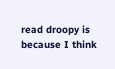read droopy is because I think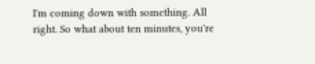I'm coming down with something. All right. So what about ten minutes, you're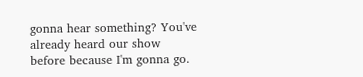gonna hear something? You've already heard our show before because I'm gonna go.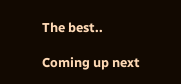The best..

Coming up next